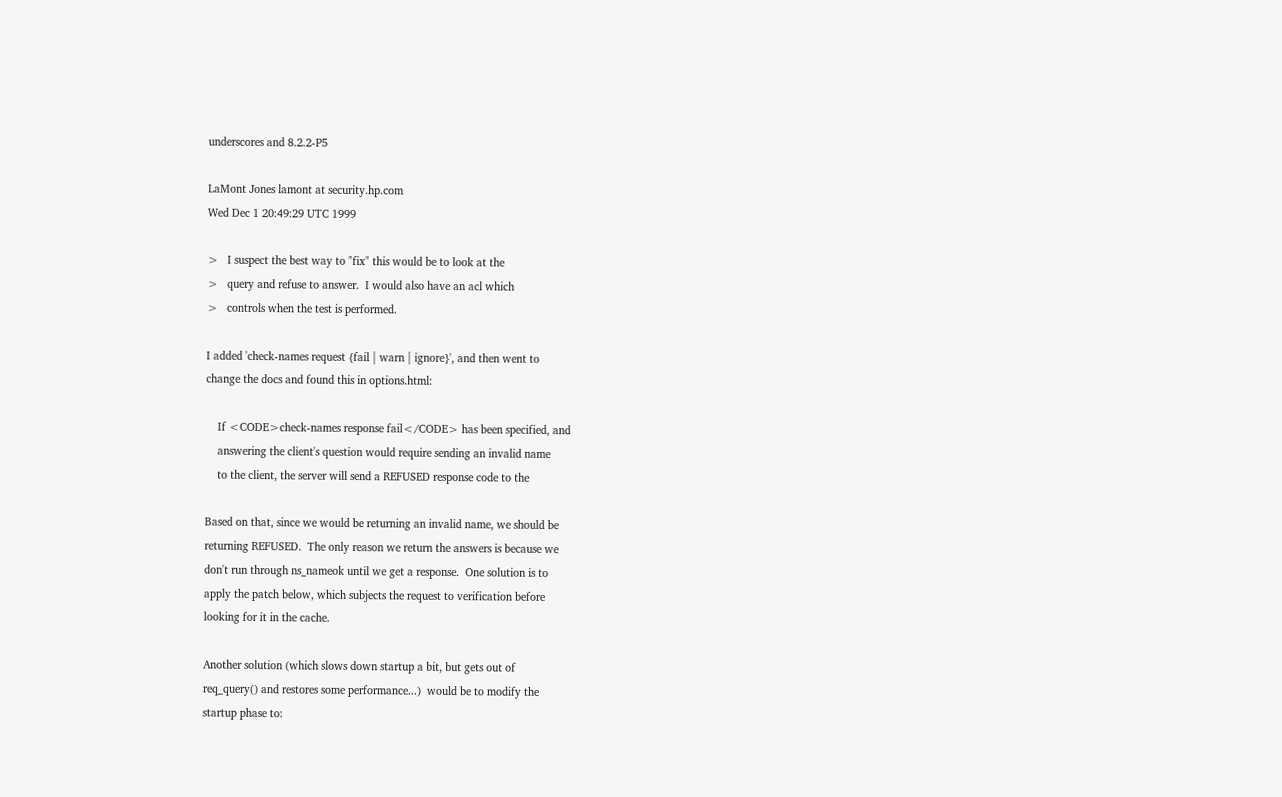underscores and 8.2.2-P5

LaMont Jones lamont at security.hp.com
Wed Dec 1 20:49:29 UTC 1999

>   I suspect the best way to "fix" this would be to look at the
>   query and refuse to answer.  I would also have an acl which
>   controls when the test is performed.

I added 'check-names request {fail | warn | ignore}', and then went to
change the docs and found this in options.html:

    If <CODE>check-names response fail</CODE> has been specified, and
    answering the client's question would require sending an invalid name
    to the client, the server will send a REFUSED response code to the

Based on that, since we would be returning an invalid name, we should be
returning REFUSED.  The only reason we return the answers is because we
don't run through ns_nameok until we get a response.  One solution is to
apply the patch below, which subjects the request to verification before
looking for it in the cache.

Another solution (which slows down startup a bit, but gets out of
req_query() and restores some performance...)  would be to modify the
startup phase to: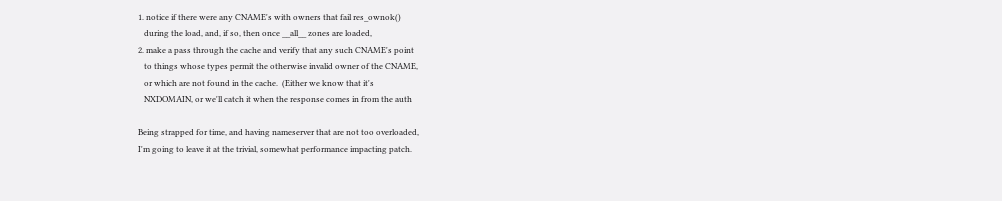1. notice if there were any CNAME's with owners that fail res_ownok()
   during the load, and, if so, then once __all__ zones are loaded,
2. make a pass through the cache and verify that any such CNAME's point
   to things whose types permit the otherwise invalid owner of the CNAME,
   or which are not found in the cache.  (Either we know that it's
   NXDOMAIN, or we'll catch it when the response comes in from the auth

Being strapped for time, and having nameserver that are not too overloaded,
I'm going to leave it at the trivial, somewhat performance impacting patch.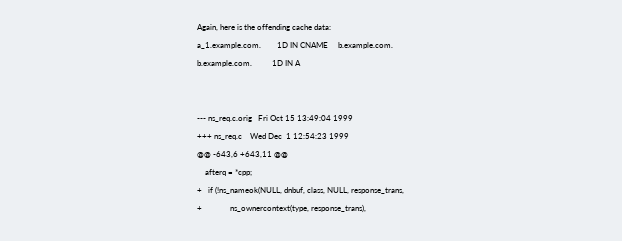Again, here is the offending cache data:
a_1.example.com.        1D IN CNAME     b.example.com.
b.example.com.          1D IN A


--- ns_req.c.orig   Fri Oct 15 13:49:04 1999
+++ ns_req.c    Wed Dec  1 12:54:23 1999
@@ -643,6 +643,11 @@
    afterq = *cpp;
+   if (!ns_nameok(NULL, dnbuf, class, NULL, response_trans,
+              ns_ownercontext(type, response_trans),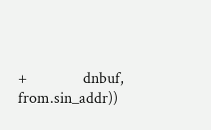+              dnbuf, from.sin_addr))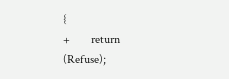{
+       return (Refuse);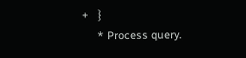+   }
     * Process query.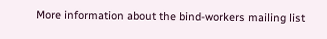More information about the bind-workers mailing list